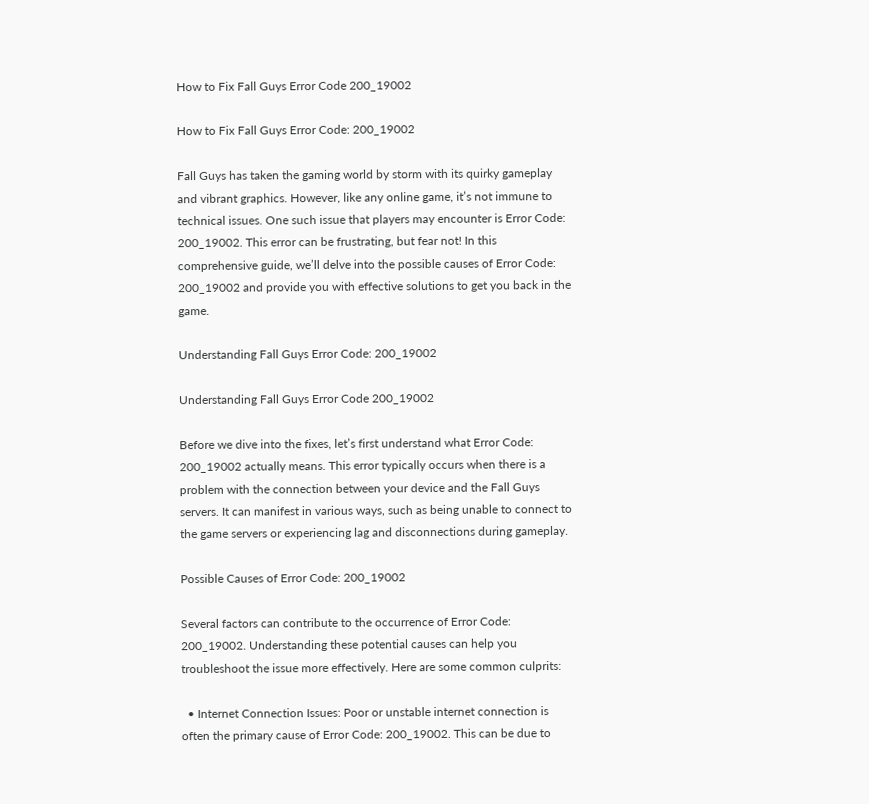How to Fix Fall Guys Error Code 200_19002

How to Fix Fall Guys Error Code: 200_19002

Fall Guys has taken the gaming world by storm with its quirky gameplay and vibrant graphics. However, like any online game, it’s not immune to technical issues. One such issue that players may encounter is Error Code: 200_19002. This error can be frustrating, but fear not! In this comprehensive guide, we’ll delve into the possible causes of Error Code: 200_19002 and provide you with effective solutions to get you back in the game.

Understanding Fall Guys Error Code: 200_19002

Understanding Fall Guys Error Code 200_19002

Before we dive into the fixes, let’s first understand what Error Code: 200_19002 actually means. This error typically occurs when there is a problem with the connection between your device and the Fall Guys servers. It can manifest in various ways, such as being unable to connect to the game servers or experiencing lag and disconnections during gameplay.

Possible Causes of Error Code: 200_19002

Several factors can contribute to the occurrence of Error Code: 200_19002. Understanding these potential causes can help you troubleshoot the issue more effectively. Here are some common culprits:

  • Internet Connection Issues: Poor or unstable internet connection is often the primary cause of Error Code: 200_19002. This can be due to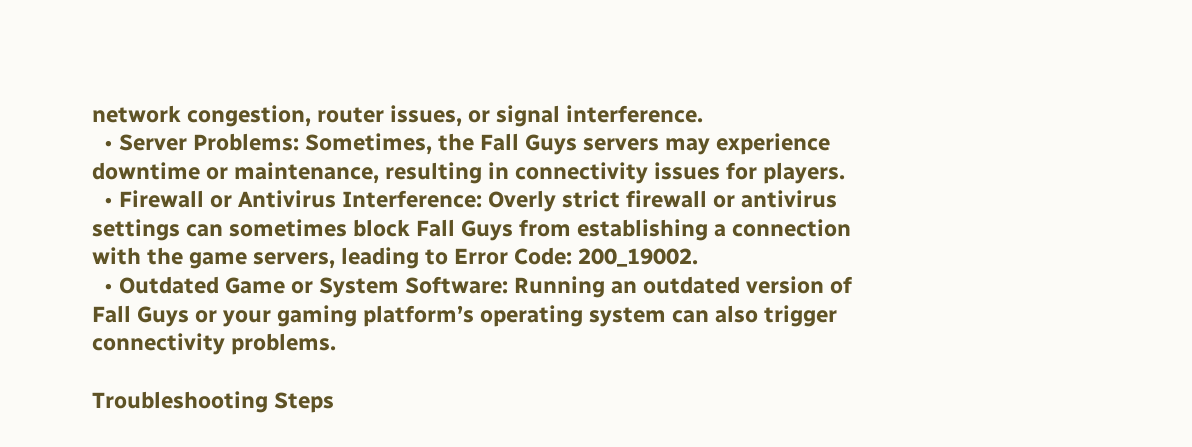network congestion, router issues, or signal interference.
  • Server Problems: Sometimes, the Fall Guys servers may experience downtime or maintenance, resulting in connectivity issues for players.
  • Firewall or Antivirus Interference: Overly strict firewall or antivirus settings can sometimes block Fall Guys from establishing a connection with the game servers, leading to Error Code: 200_19002.
  • Outdated Game or System Software: Running an outdated version of Fall Guys or your gaming platform’s operating system can also trigger connectivity problems.

Troubleshooting Steps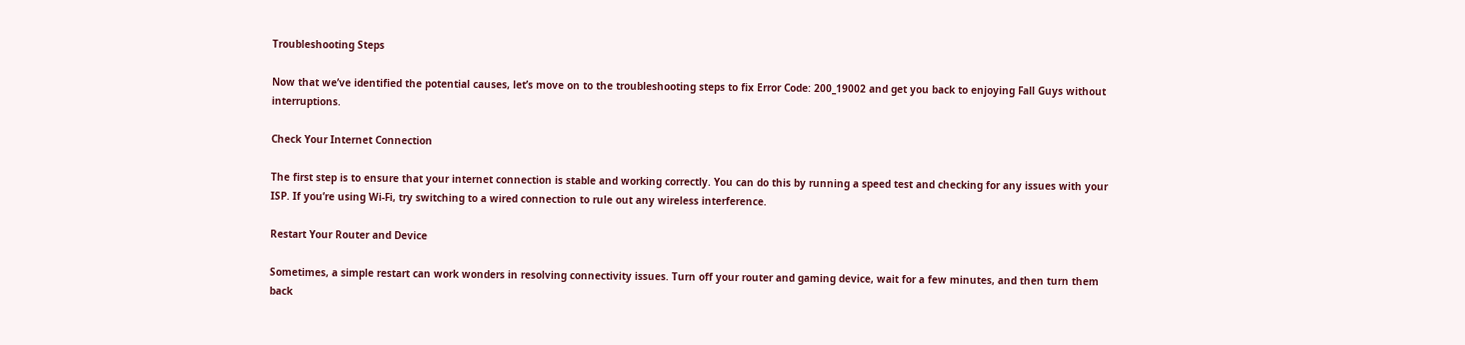Troubleshooting Steps

Now that we’ve identified the potential causes, let’s move on to the troubleshooting steps to fix Error Code: 200_19002 and get you back to enjoying Fall Guys without interruptions.

Check Your Internet Connection

The first step is to ensure that your internet connection is stable and working correctly. You can do this by running a speed test and checking for any issues with your ISP. If you’re using Wi-Fi, try switching to a wired connection to rule out any wireless interference.

Restart Your Router and Device

Sometimes, a simple restart can work wonders in resolving connectivity issues. Turn off your router and gaming device, wait for a few minutes, and then turn them back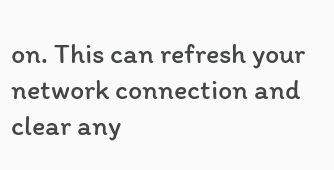on. This can refresh your network connection and clear any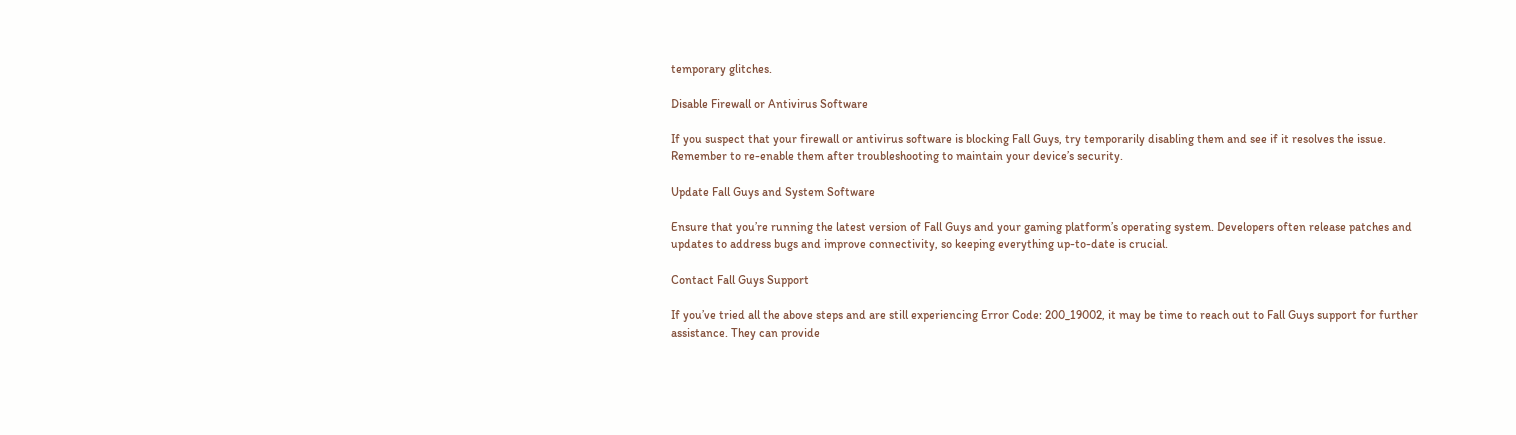temporary glitches.

Disable Firewall or Antivirus Software

If you suspect that your firewall or antivirus software is blocking Fall Guys, try temporarily disabling them and see if it resolves the issue. Remember to re-enable them after troubleshooting to maintain your device’s security.

Update Fall Guys and System Software

Ensure that you’re running the latest version of Fall Guys and your gaming platform’s operating system. Developers often release patches and updates to address bugs and improve connectivity, so keeping everything up-to-date is crucial.

Contact Fall Guys Support

If you’ve tried all the above steps and are still experiencing Error Code: 200_19002, it may be time to reach out to Fall Guys support for further assistance. They can provide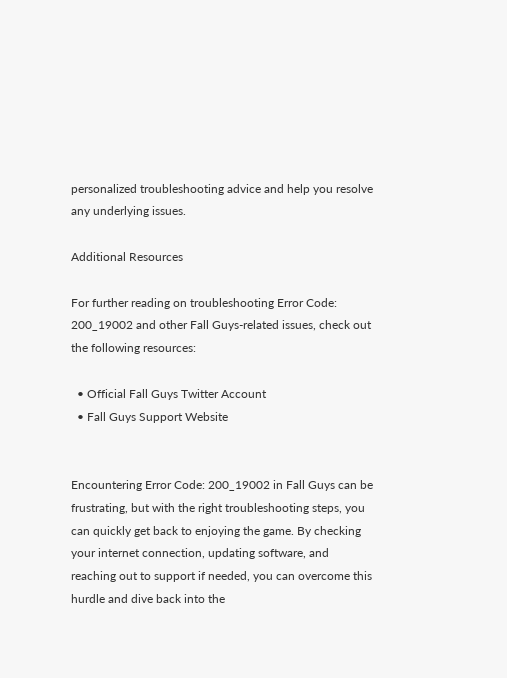personalized troubleshooting advice and help you resolve any underlying issues.

Additional Resources

For further reading on troubleshooting Error Code: 200_19002 and other Fall Guys-related issues, check out the following resources:

  • Official Fall Guys Twitter Account
  • Fall Guys Support Website


Encountering Error Code: 200_19002 in Fall Guys can be frustrating, but with the right troubleshooting steps, you can quickly get back to enjoying the game. By checking your internet connection, updating software, and reaching out to support if needed, you can overcome this hurdle and dive back into the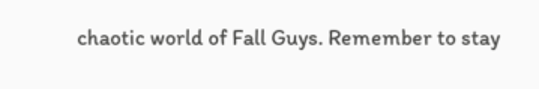chaotic world of Fall Guys. Remember to stay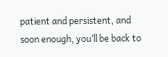patient and persistent, and soon enough, you’ll be back to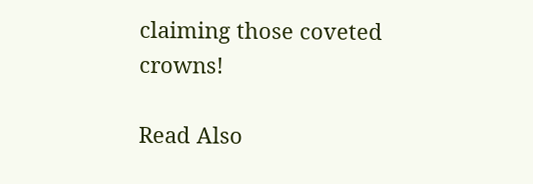claiming those coveted crowns!

Read Also